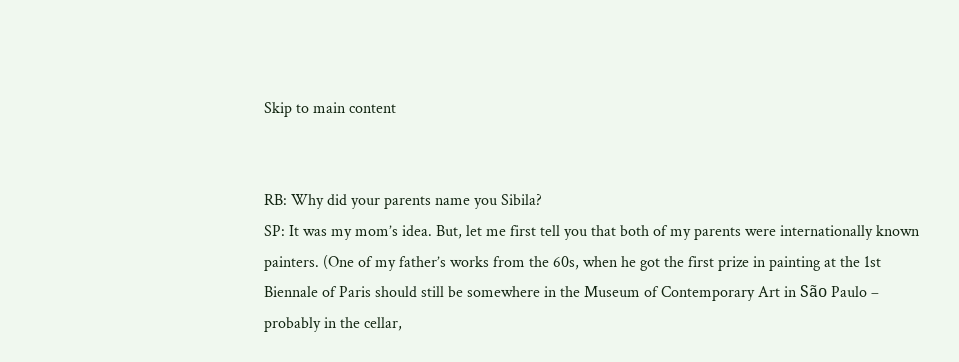Skip to main content


RB: Why did your parents name you Sibila?
SP: It was my mom’s idea. But, let me first tell you that both of my parents were internationally known painters. (One of my father’s works from the 60s, when he got the first prize in painting at the 1st Biennale of Paris should still be somewhere in the Museum of Contemporary Art in São Paulo – probably in the cellar,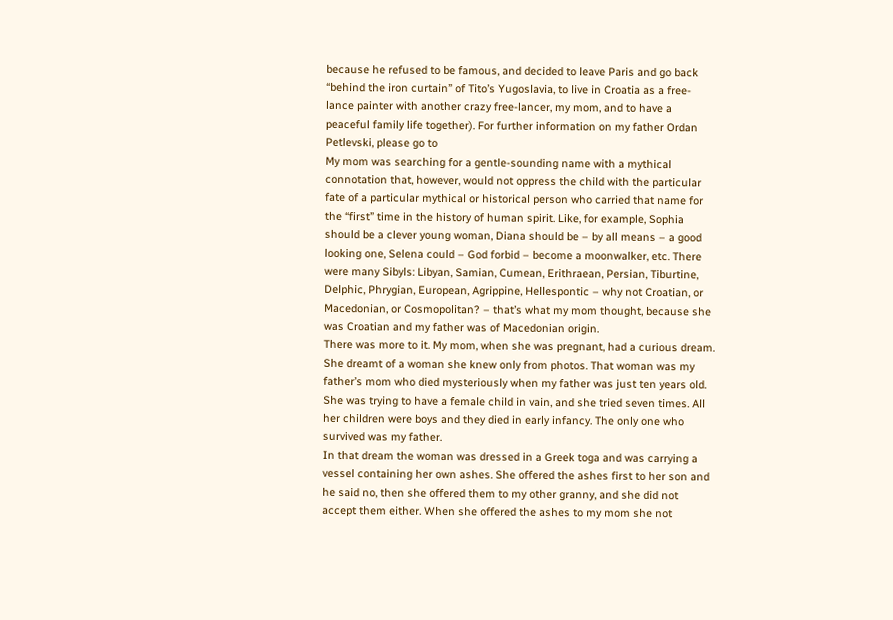because he refused to be famous, and decided to leave Paris and go back “behind the iron curtain” of Tito’s Yugoslavia, to live in Croatia as a free-lance painter with another crazy free-lancer, my mom, and to have a peaceful family life together). For further information on my father Ordan Petlevski, please go to
My mom was searching for a gentle-sounding name with a mythical connotation that, however, would not oppress the child with the particular fate of a particular mythical or historical person who carried that name for the “first” time in the history of human spirit. Like, for example, Sophia should be a clever young woman, Diana should be – by all means – a good looking one, Selena could – God forbid – become a moonwalker, etc. There were many Sibyls: Libyan, Samian, Cumean, Erithraean, Persian, Tiburtine, Delphic, Phrygian, European, Agrippine, Hellespontic – why not Croatian, or Macedonian, or Cosmopolitan? – that’s what my mom thought, because she was Croatian and my father was of Macedonian origin.
There was more to it. My mom, when she was pregnant, had a curious dream. She dreamt of a woman she knew only from photos. That woman was my father’s mom who died mysteriously when my father was just ten years old. She was trying to have a female child in vain, and she tried seven times. All her children were boys and they died in early infancy. The only one who survived was my father.
In that dream the woman was dressed in a Greek toga and was carrying a vessel containing her own ashes. She offered the ashes first to her son and he said no, then she offered them to my other granny, and she did not accept them either. When she offered the ashes to my mom she not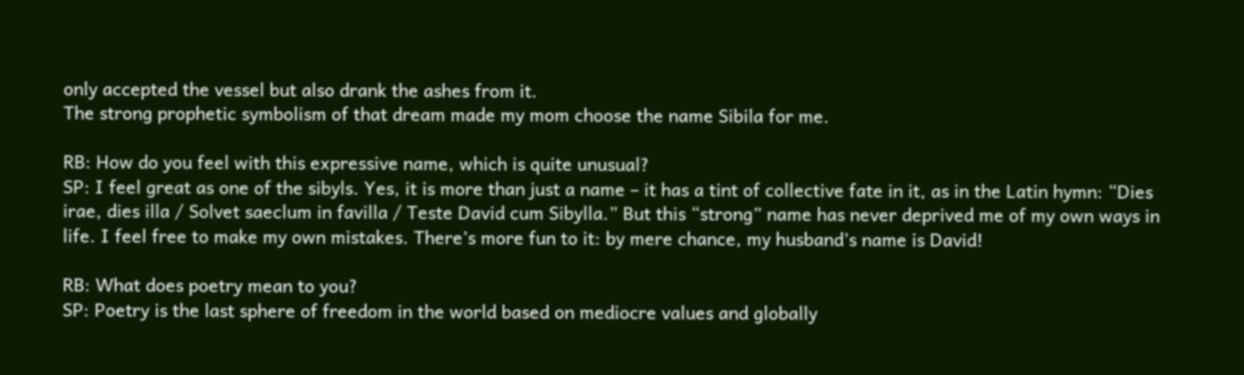only accepted the vessel but also drank the ashes from it.
The strong prophetic symbolism of that dream made my mom choose the name Sibila for me.

RB: How do you feel with this expressive name, which is quite unusual?
SP: I feel great as one of the sibyls. Yes, it is more than just a name – it has a tint of collective fate in it, as in the Latin hymn: “Dies irae, dies illa / Solvet saeclum in favilla / Teste David cum Sibylla.” But this “strong” name has never deprived me of my own ways in life. I feel free to make my own mistakes. There’s more fun to it: by mere chance, my husband’s name is David!

RB: What does poetry mean to you?
SP: Poetry is the last sphere of freedom in the world based on mediocre values and globally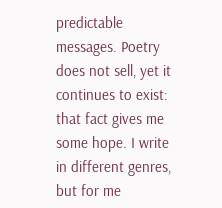predictable messages. Poetry does not sell, yet it continues to exist: that fact gives me some hope. I write in different genres, but for me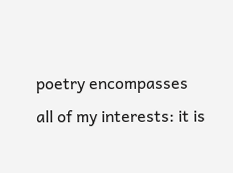poetry encompasses all of my interests: it is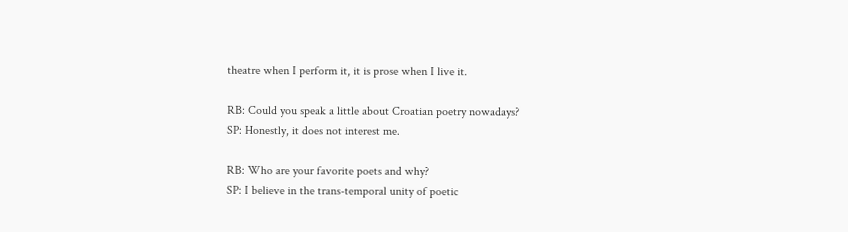theatre when I perform it, it is prose when I live it.

RB: Could you speak a little about Croatian poetry nowadays?
SP: Honestly, it does not interest me.

RB: Who are your favorite poets and why?
SP: I believe in the trans-temporal unity of poetic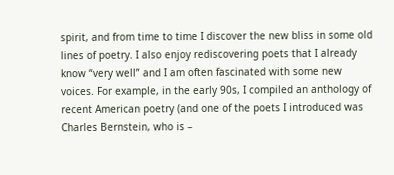spirit, and from time to time I discover the new bliss in some old lines of poetry. I also enjoy rediscovering poets that I already know “very well” and I am often fascinated with some new voices. For example, in the early 90s, I compiled an anthology of recent American poetry (and one of the poets I introduced was Charles Bernstein, who is –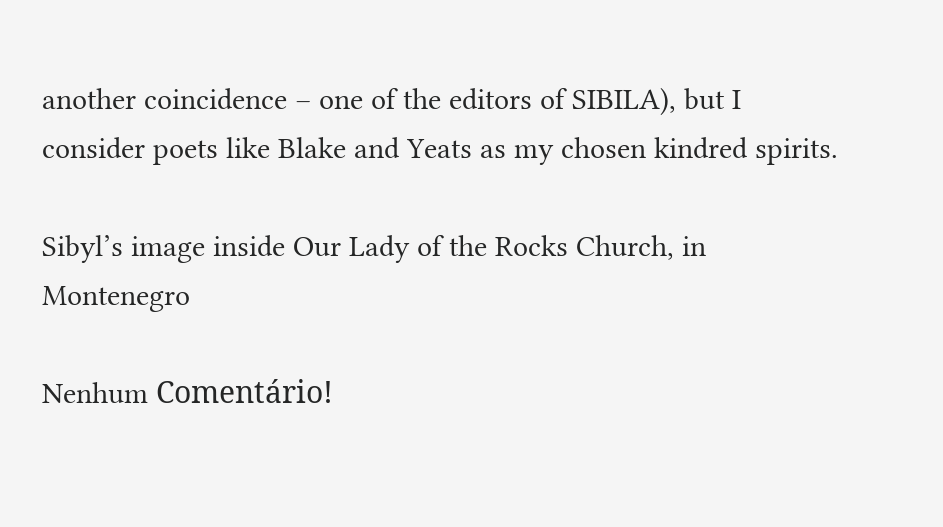another coincidence – one of the editors of SIBILA), but I consider poets like Blake and Yeats as my chosen kindred spirits.

Sibyl’s image inside Our Lady of the Rocks Church, in Montenegro

Nenhum Comentário!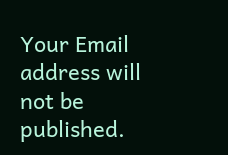Your Email address will not be published.